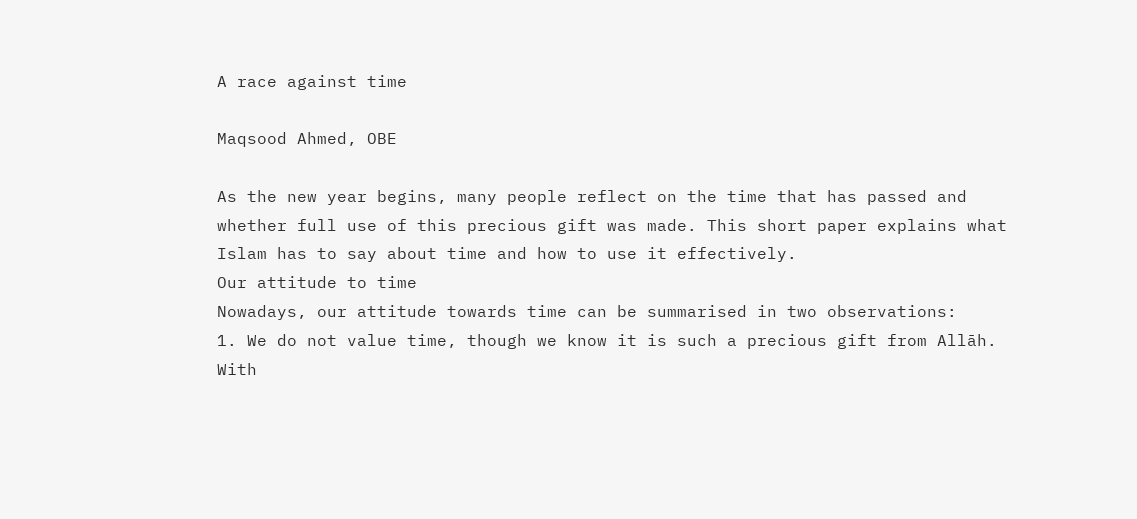A race against time

Maqsood Ahmed, OBE

As the new year begins, many people reflect on the time that has passed and whether full use of this precious gift was made. This short paper explains what Islam has to say about time and how to use it effectively.
Our attitude to time
Nowadays, our attitude towards time can be summarised in two observations:
1. We do not value time, though we know it is such a precious gift from Allāh. With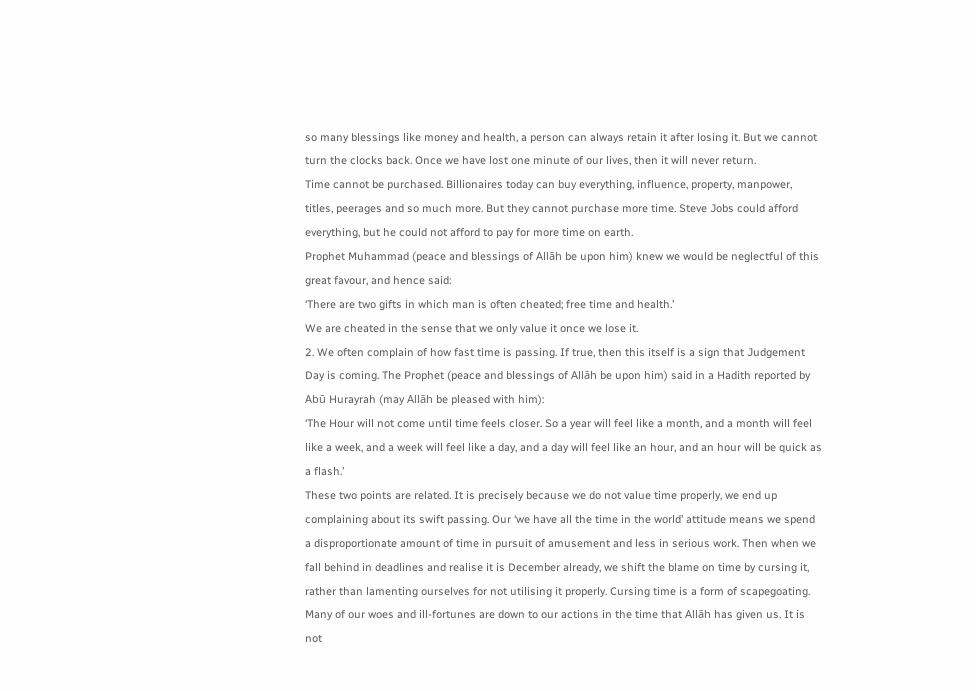so many blessings like money and health, a person can always retain it after losing it. But we cannot turn the clocks back. Once we have lost one minute of our lives, then it will never return.
Time cannot be purchased. Billionaires today can buy everything, influence, property, manpower, titles, peerages and so much more. But they cannot purchase more time. Steve Jobs could afford everything, but he could not afford to pay for more time on earth.
Prophet Muhammad (peace and blessings of Allāh be upon him) knew we would be neglectful of this great favour, and hence said:
‘There are two gifts in which man is often cheated; free time and health.’
We are cheated in the sense that we only value it once we lose it.
2. We often complain of how fast time is passing. If true, then this itself is a sign that Judgement Day is coming. The Prophet (peace and blessings of Allāh be upon him) said in a Hadith reported by Abū Hurayrah (may Allāh be pleased with him):
‘The Hour will not come until time feels closer. So a year will feel like a month, and a month will feel like a week, and a week will feel like a day, and a day will feel like an hour, and an hour will be quick as a flash.’
These two points are related. It is precisely because we do not value time properly, we end up complaining about its swift passing. Our ‘we have all the time in the world’ attitude means we spend a disproportionate amount of time in pursuit of amusement and less in serious work. Then when we fall behind in deadlines and realise it is December already, we shift the blame on time by cursing it, rather than lamenting ourselves for not utilising it properly. Cursing time is a form of scapegoating. Many of our woes and ill-fortunes are down to our actions in the time that Allāh has given us. It is not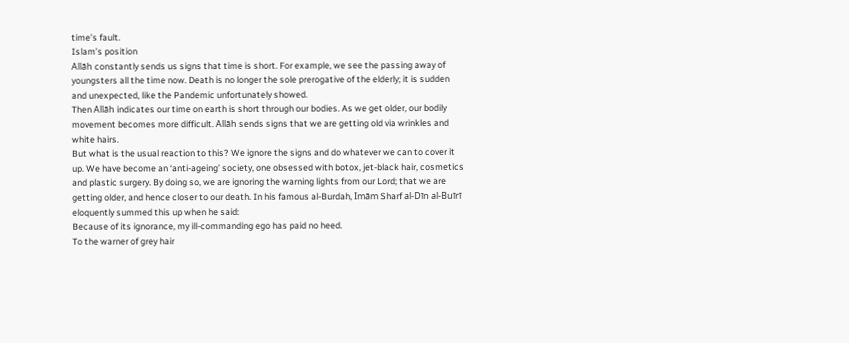time’s fault.
Islam’s position
Allāh constantly sends us signs that time is short. For example, we see the passing away of youngsters all the time now. Death is no longer the sole prerogative of the elderly; it is sudden and unexpected, like the Pandemic unfortunately showed.
Then Allāh indicates our time on earth is short through our bodies. As we get older, our bodily movement becomes more difficult. Allāh sends signs that we are getting old via wrinkles and white hairs.
But what is the usual reaction to this? We ignore the signs and do whatever we can to cover it up. We have become an ‘anti-ageing’ society, one obsessed with botox, jet-black hair, cosmetics and plastic surgery. By doing so, we are ignoring the warning lights from our Lord; that we are getting older, and hence closer to our death. In his famous al-Burdah, Imām Sharf al-Dīn al-Buīrī eloquently summed this up when he said:
Because of its ignorance, my ill-commanding ego has paid no heed.
To the warner of grey hair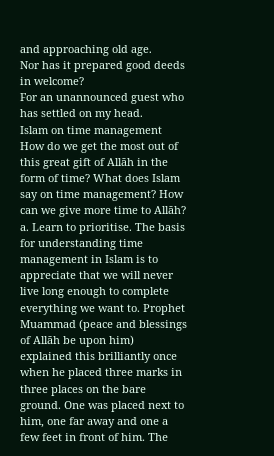and approaching old age.
Nor has it prepared good deeds in welcome?
For an unannounced guest who has settled on my head.
Islam on time management
How do we get the most out of this great gift of Allāh in the form of time? What does Islam say on time management? How can we give more time to Allāh?
a. Learn to prioritise. The basis for understanding time management in Islam is to appreciate that we will never live long enough to complete everything we want to. Prophet Muammad (peace and blessings of Allāh be upon him) explained this brilliantly once when he placed three marks in three places on the bare ground. One was placed next to him, one far away and one a few feet in front of him. The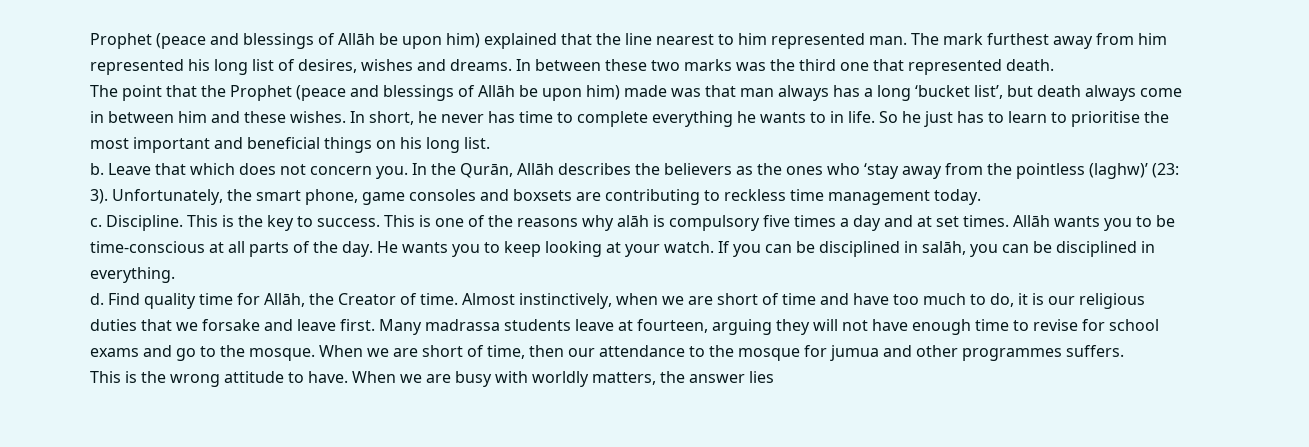Prophet (peace and blessings of Allāh be upon him) explained that the line nearest to him represented man. The mark furthest away from him represented his long list of desires, wishes and dreams. In between these two marks was the third one that represented death.
The point that the Prophet (peace and blessings of Allāh be upon him) made was that man always has a long ‘bucket list’, but death always come in between him and these wishes. In short, he never has time to complete everything he wants to in life. So he just has to learn to prioritise the most important and beneficial things on his long list.
b. Leave that which does not concern you. In the Qurān, Allāh describes the believers as the ones who ‘stay away from the pointless (laghw)’ (23: 3). Unfortunately, the smart phone, game consoles and boxsets are contributing to reckless time management today.
c. Discipline. This is the key to success. This is one of the reasons why alāh is compulsory five times a day and at set times. Allāh wants you to be time-conscious at all parts of the day. He wants you to keep looking at your watch. If you can be disciplined in salāh, you can be disciplined in everything.
d. Find quality time for Allāh, the Creator of time. Almost instinctively, when we are short of time and have too much to do, it is our religious duties that we forsake and leave first. Many madrassa students leave at fourteen, arguing they will not have enough time to revise for school exams and go to the mosque. When we are short of time, then our attendance to the mosque for jumua and other programmes suffers.
This is the wrong attitude to have. When we are busy with worldly matters, the answer lies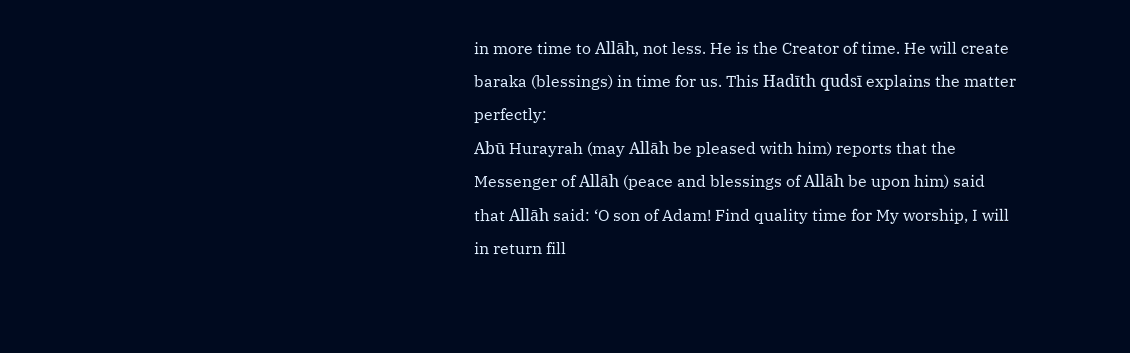in more time to Allāh, not less. He is the Creator of time. He will create baraka (blessings) in time for us. This Hadīth qudsī explains the matter perfectly:
Abū Hurayrah (may Allāh be pleased with him) reports that the Messenger of Allāh (peace and blessings of Allāh be upon him) said that Allāh said: ‘O son of Adam! Find quality time for My worship, I will in return fill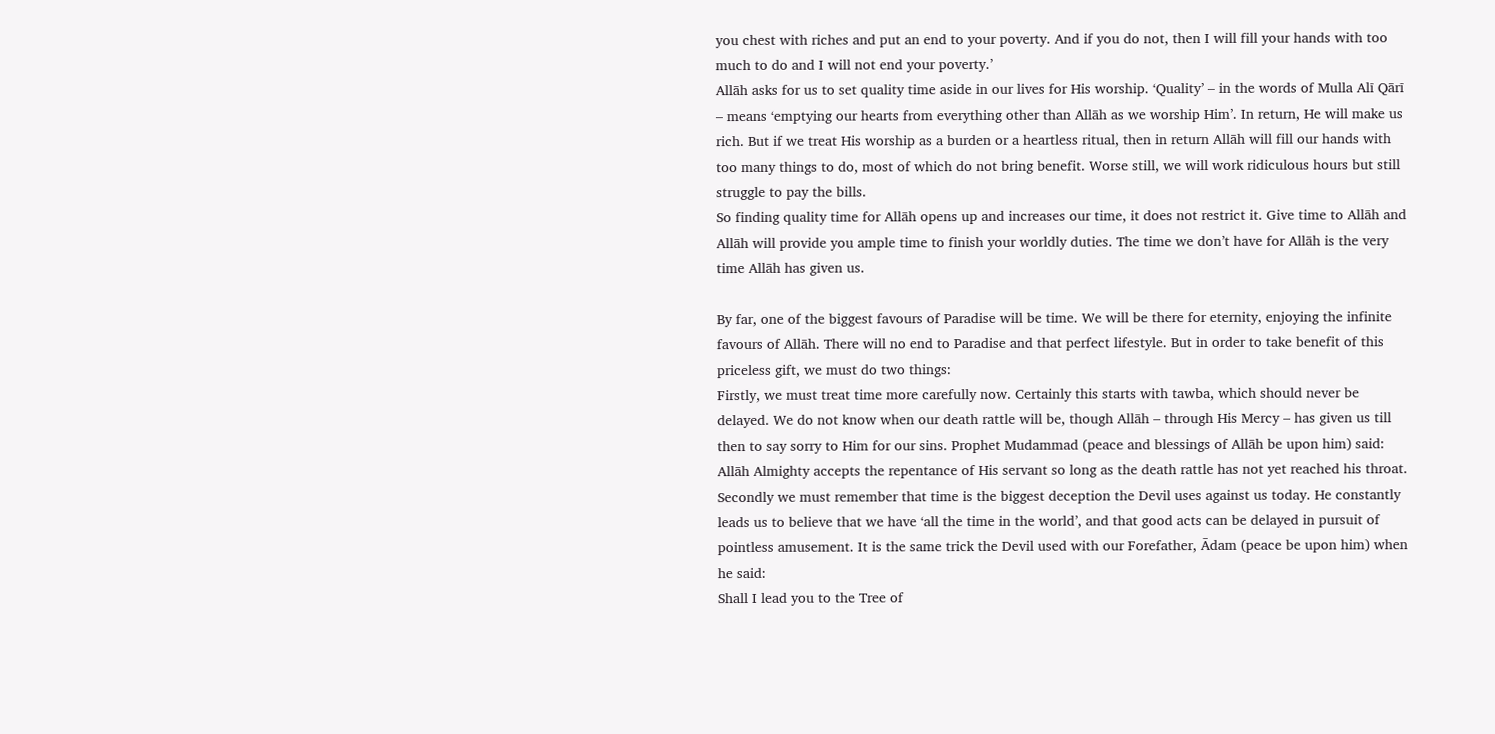you chest with riches and put an end to your poverty. And if you do not, then I will fill your hands with too much to do and I will not end your poverty.’
Allāh asks for us to set quality time aside in our lives for His worship. ‘Quality’ – in the words of Mulla Alī Qārī – means ‘emptying our hearts from everything other than Allāh as we worship Him’. In return, He will make us rich. But if we treat His worship as a burden or a heartless ritual, then in return Allāh will fill our hands with too many things to do, most of which do not bring benefit. Worse still, we will work ridiculous hours but still struggle to pay the bills.
So finding quality time for Allāh opens up and increases our time, it does not restrict it. Give time to Allāh and Allāh will provide you ample time to finish your worldly duties. The time we don’t have for Allāh is the very time Allāh has given us.

By far, one of the biggest favours of Paradise will be time. We will be there for eternity, enjoying the infinite favours of Allāh. There will no end to Paradise and that perfect lifestyle. But in order to take benefit of this priceless gift, we must do two things:
Firstly, we must treat time more carefully now. Certainly this starts with tawba, which should never be delayed. We do not know when our death rattle will be, though Allāh – through His Mercy – has given us till then to say sorry to Him for our sins. Prophet Mudammad (peace and blessings of Allāh be upon him) said:
Allāh Almighty accepts the repentance of His servant so long as the death rattle has not yet reached his throat.
Secondly we must remember that time is the biggest deception the Devil uses against us today. He constantly leads us to believe that we have ‘all the time in the world’, and that good acts can be delayed in pursuit of pointless amusement. It is the same trick the Devil used with our Forefather, Ādam (peace be upon him) when he said:
Shall I lead you to the Tree of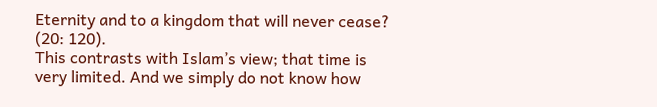Eternity and to a kingdom that will never cease? (20: 120).
This contrasts with Islam’s view; that time is very limited. And we simply do not know how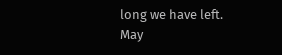long we have left.
May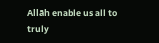Allāh enable us all to truly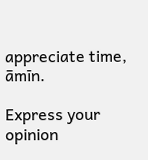appreciate time, āmīn.

Express your opinion